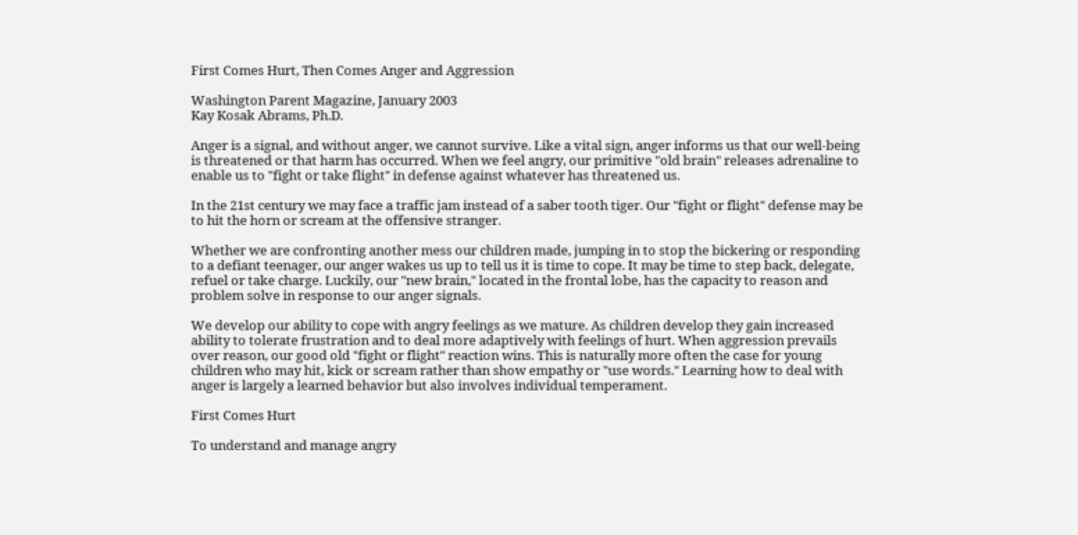First Comes Hurt, Then Comes Anger and Aggression

Washington Parent Magazine, January 2003
Kay Kosak Abrams, Ph.D.

Anger is a signal, and without anger, we cannot survive. Like a vital sign, anger informs us that our well-being is threatened or that harm has occurred. When we feel angry, our primitive "old brain" releases adrenaline to enable us to "fight or take flight" in defense against whatever has threatened us.

In the 21st century we may face a traffic jam instead of a saber tooth tiger. Our "fight or flight" defense may be to hit the horn or scream at the offensive stranger.

Whether we are confronting another mess our children made, jumping in to stop the bickering or responding to a defiant teenager, our anger wakes us up to tell us it is time to cope. It may be time to step back, delegate, refuel or take charge. Luckily, our "new brain," located in the frontal lobe, has the capacity to reason and problem solve in response to our anger signals.

We develop our ability to cope with angry feelings as we mature. As children develop they gain increased ability to tolerate frustration and to deal more adaptively with feelings of hurt. When aggression prevails over reason, our good old "fight or flight" reaction wins. This is naturally more often the case for young children who may hit, kick or scream rather than show empathy or "use words." Learning how to deal with anger is largely a learned behavior but also involves individual temperament.

First Comes Hurt

To understand and manage angry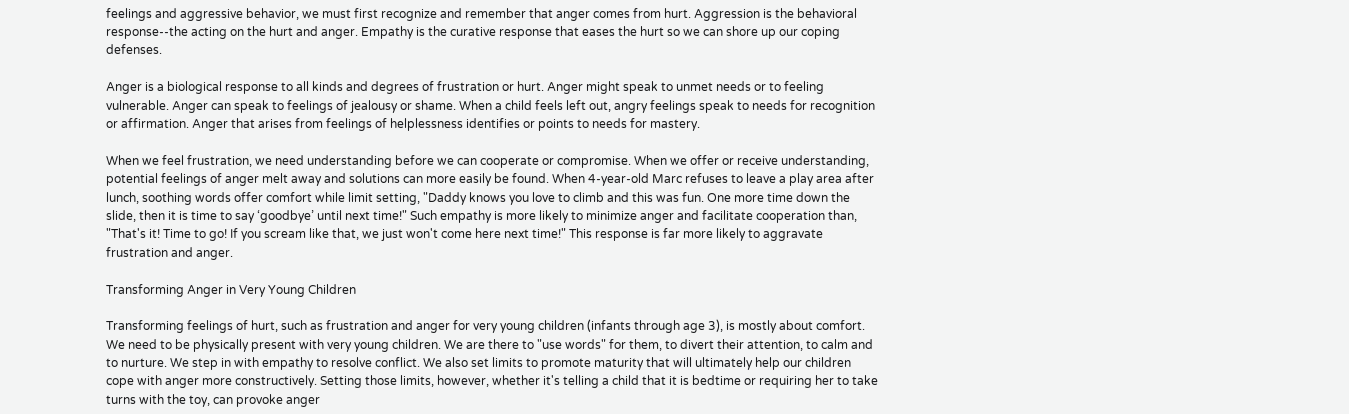feelings and aggressive behavior, we must first recognize and remember that anger comes from hurt. Aggression is the behavioral response--the acting on the hurt and anger. Empathy is the curative response that eases the hurt so we can shore up our coping defenses.

Anger is a biological response to all kinds and degrees of frustration or hurt. Anger might speak to unmet needs or to feeling vulnerable. Anger can speak to feelings of jealousy or shame. When a child feels left out, angry feelings speak to needs for recognition or affirmation. Anger that arises from feelings of helplessness identifies or points to needs for mastery.

When we feel frustration, we need understanding before we can cooperate or compromise. When we offer or receive understanding, potential feelings of anger melt away and solutions can more easily be found. When 4-year-old Marc refuses to leave a play area after lunch, soothing words offer comfort while limit setting, "Daddy knows you love to climb and this was fun. One more time down the slide, then it is time to say ‘goodbye’ until next time!" Such empathy is more likely to minimize anger and facilitate cooperation than, "That's it! Time to go! If you scream like that, we just won't come here next time!" This response is far more likely to aggravate frustration and anger.

Transforming Anger in Very Young Children

Transforming feelings of hurt, such as frustration and anger for very young children (infants through age 3), is mostly about comfort. We need to be physically present with very young children. We are there to "use words" for them, to divert their attention, to calm and to nurture. We step in with empathy to resolve conflict. We also set limits to promote maturity that will ultimately help our children cope with anger more constructively. Setting those limits, however, whether it's telling a child that it is bedtime or requiring her to take turns with the toy, can provoke anger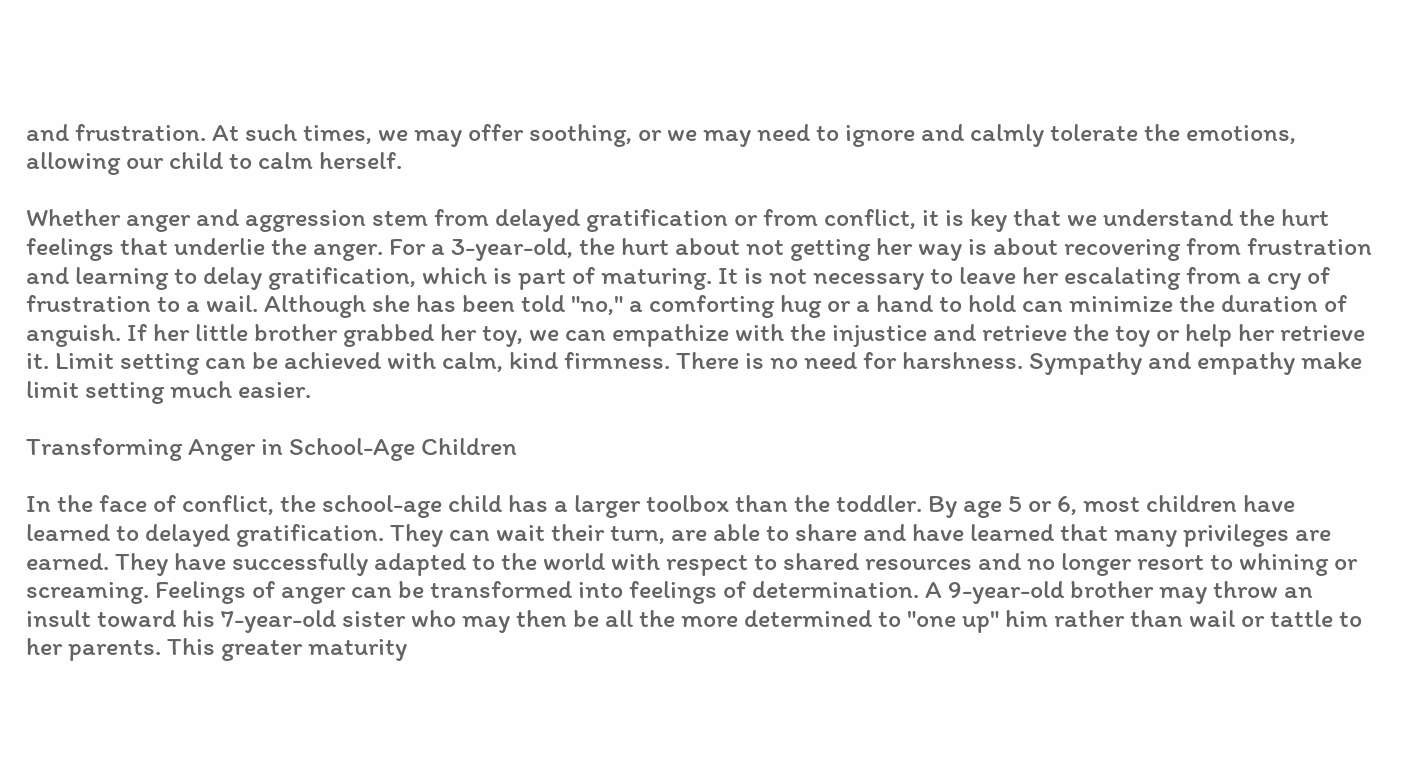and frustration. At such times, we may offer soothing, or we may need to ignore and calmly tolerate the emotions, allowing our child to calm herself.

Whether anger and aggression stem from delayed gratification or from conflict, it is key that we understand the hurt feelings that underlie the anger. For a 3-year-old, the hurt about not getting her way is about recovering from frustration and learning to delay gratification, which is part of maturing. It is not necessary to leave her escalating from a cry of frustration to a wail. Although she has been told "no," a comforting hug or a hand to hold can minimize the duration of anguish. If her little brother grabbed her toy, we can empathize with the injustice and retrieve the toy or help her retrieve it. Limit setting can be achieved with calm, kind firmness. There is no need for harshness. Sympathy and empathy make limit setting much easier.

Transforming Anger in School-Age Children

In the face of conflict, the school-age child has a larger toolbox than the toddler. By age 5 or 6, most children have learned to delayed gratification. They can wait their turn, are able to share and have learned that many privileges are earned. They have successfully adapted to the world with respect to shared resources and no longer resort to whining or screaming. Feelings of anger can be transformed into feelings of determination. A 9-year-old brother may throw an insult toward his 7-year-old sister who may then be all the more determined to "one up" him rather than wail or tattle to her parents. This greater maturity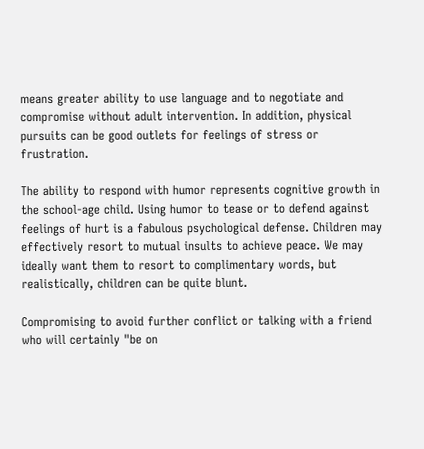means greater ability to use language and to negotiate and compromise without adult intervention. In addition, physical pursuits can be good outlets for feelings of stress or frustration.

The ability to respond with humor represents cognitive growth in the school-age child. Using humor to tease or to defend against feelings of hurt is a fabulous psychological defense. Children may effectively resort to mutual insults to achieve peace. We may ideally want them to resort to complimentary words, but realistically, children can be quite blunt.

Compromising to avoid further conflict or talking with a friend who will certainly "be on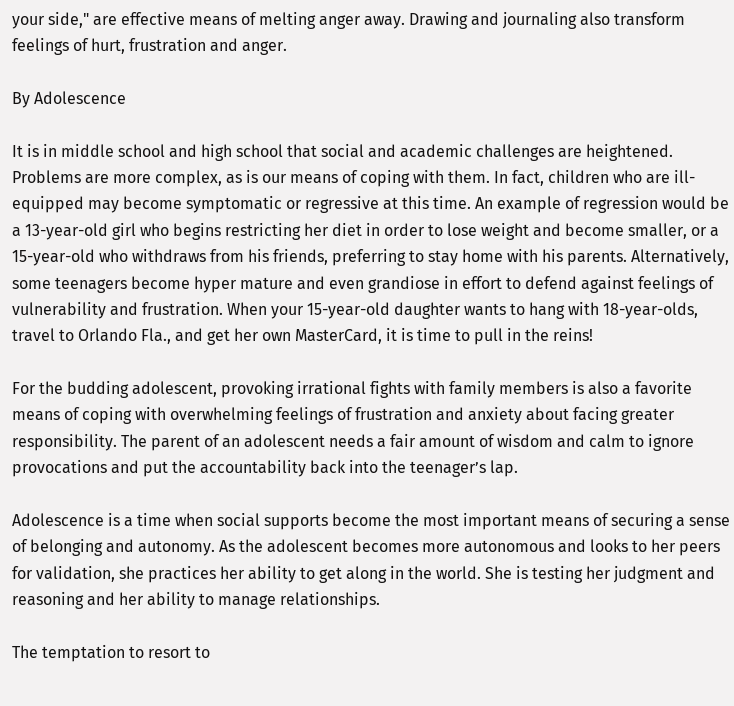your side," are effective means of melting anger away. Drawing and journaling also transform feelings of hurt, frustration and anger.

By Adolescence

It is in middle school and high school that social and academic challenges are heightened. Problems are more complex, as is our means of coping with them. In fact, children who are ill-equipped may become symptomatic or regressive at this time. An example of regression would be a 13-year-old girl who begins restricting her diet in order to lose weight and become smaller, or a 15-year-old who withdraws from his friends, preferring to stay home with his parents. Alternatively, some teenagers become hyper mature and even grandiose in effort to defend against feelings of vulnerability and frustration. When your 15-year-old daughter wants to hang with 18-year-olds, travel to Orlando Fla., and get her own MasterCard, it is time to pull in the reins!

For the budding adolescent, provoking irrational fights with family members is also a favorite means of coping with overwhelming feelings of frustration and anxiety about facing greater responsibility. The parent of an adolescent needs a fair amount of wisdom and calm to ignore provocations and put the accountability back into the teenager’s lap.

Adolescence is a time when social supports become the most important means of securing a sense of belonging and autonomy. As the adolescent becomes more autonomous and looks to her peers for validation, she practices her ability to get along in the world. She is testing her judgment and reasoning and her ability to manage relationships.

The temptation to resort to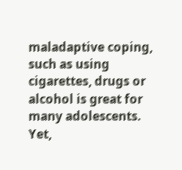maladaptive coping, such as using cigarettes, drugs or alcohol is great for many adolescents. Yet,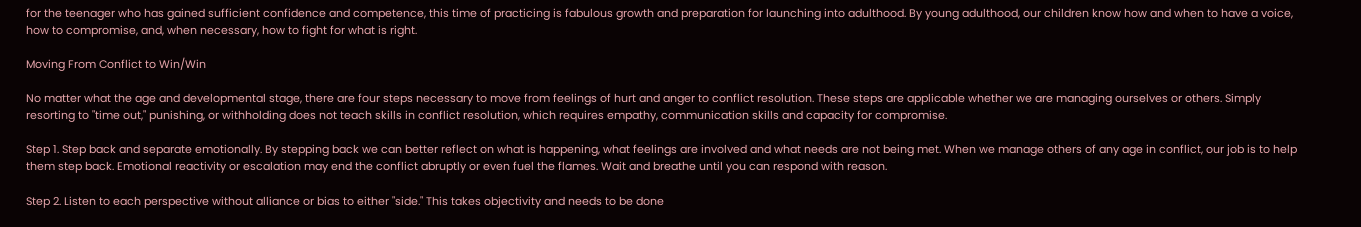for the teenager who has gained sufficient confidence and competence, this time of practicing is fabulous growth and preparation for launching into adulthood. By young adulthood, our children know how and when to have a voice, how to compromise, and, when necessary, how to fight for what is right.

Moving From Conflict to Win/Win

No matter what the age and developmental stage, there are four steps necessary to move from feelings of hurt and anger to conflict resolution. These steps are applicable whether we are managing ourselves or others. Simply resorting to "time out," punishing, or withholding does not teach skills in conflict resolution, which requires empathy, communication skills and capacity for compromise.

Step 1. Step back and separate emotionally. By stepping back we can better reflect on what is happening, what feelings are involved and what needs are not being met. When we manage others of any age in conflict, our job is to help them step back. Emotional reactivity or escalation may end the conflict abruptly or even fuel the flames. Wait and breathe until you can respond with reason.

Step 2. Listen to each perspective without alliance or bias to either "side." This takes objectivity and needs to be done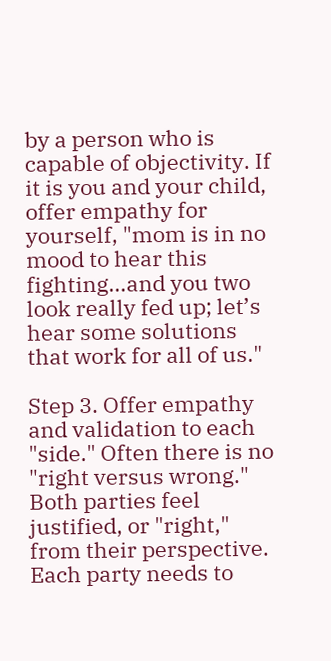by a person who is capable of objectivity. If it is you and your child, offer empathy for yourself, "mom is in no mood to hear this fighting…and you two look really fed up; let’s hear some solutions that work for all of us."

Step 3. Offer empathy and validation to each "side." Often there is no "right versus wrong." Both parties feel justified, or "right," from their perspective. Each party needs to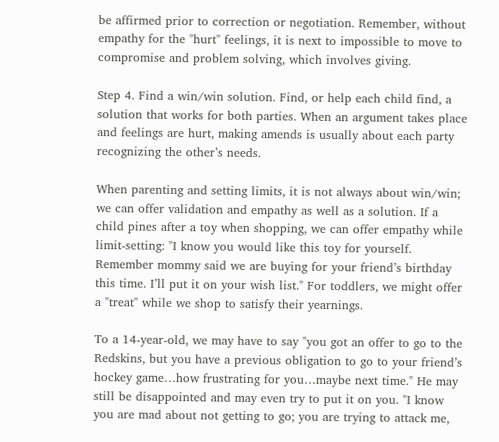be affirmed prior to correction or negotiation. Remember, without empathy for the "hurt" feelings, it is next to impossible to move to compromise and problem solving, which involves giving.

Step 4. Find a win/win solution. Find, or help each child find, a solution that works for both parties. When an argument takes place and feelings are hurt, making amends is usually about each party recognizing the other’s needs.

When parenting and setting limits, it is not always about win/win; we can offer validation and empathy as well as a solution. If a child pines after a toy when shopping, we can offer empathy while limit-setting: "I know you would like this toy for yourself. Remember mommy said we are buying for your friend’s birthday this time. I’ll put it on your wish list." For toddlers, we might offer a "treat" while we shop to satisfy their yearnings.

To a 14-year-old, we may have to say "you got an offer to go to the Redskins, but you have a previous obligation to go to your friend’s hockey game…how frustrating for you…maybe next time." He may still be disappointed and may even try to put it on you. "I know you are mad about not getting to go; you are trying to attack me,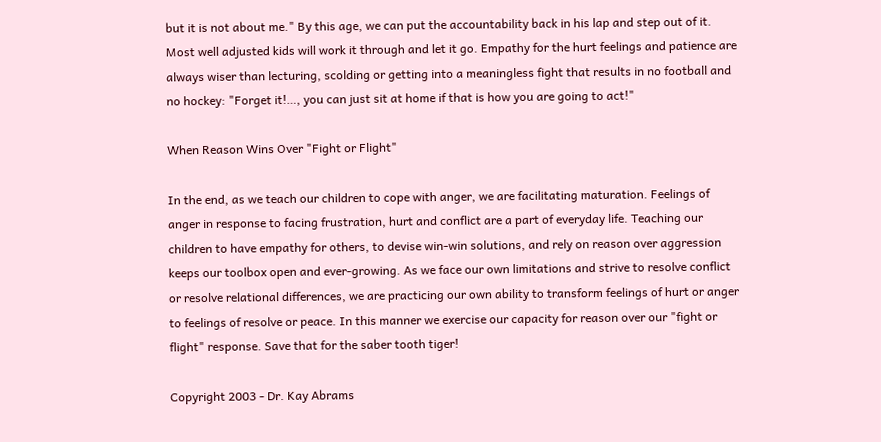but it is not about me." By this age, we can put the accountability back in his lap and step out of it. Most well adjusted kids will work it through and let it go. Empathy for the hurt feelings and patience are always wiser than lecturing, scolding or getting into a meaningless fight that results in no football and no hockey: "Forget it!…, you can just sit at home if that is how you are going to act!"

When Reason Wins Over "Fight or Flight"

In the end, as we teach our children to cope with anger, we are facilitating maturation. Feelings of anger in response to facing frustration, hurt and conflict are a part of everyday life. Teaching our children to have empathy for others, to devise win-win solutions, and rely on reason over aggression keeps our toolbox open and ever-growing. As we face our own limitations and strive to resolve conflict or resolve relational differences, we are practicing our own ability to transform feelings of hurt or anger to feelings of resolve or peace. In this manner we exercise our capacity for reason over our "fight or flight" response. Save that for the saber tooth tiger!

Copyright 2003 - Dr. Kay Abrams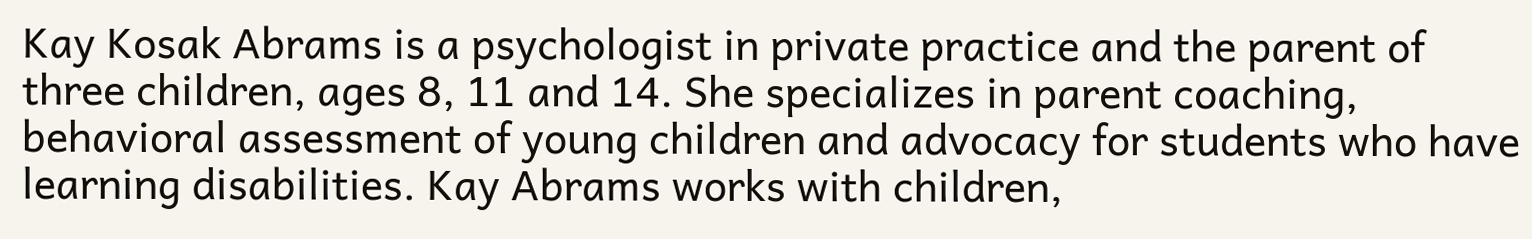Kay Kosak Abrams is a psychologist in private practice and the parent of three children, ages 8, 11 and 14. She specializes in parent coaching, behavioral assessment of young children and advocacy for students who have learning disabilities. Kay Abrams works with children,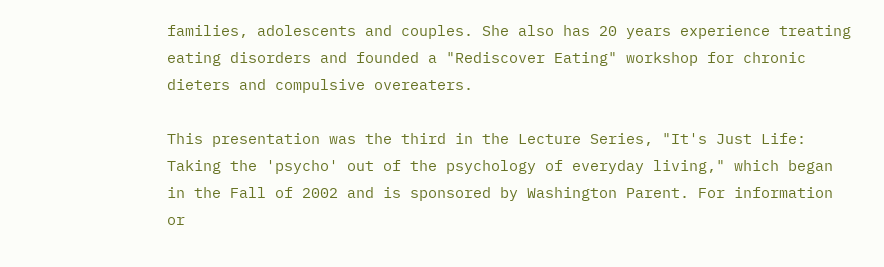families, adolescents and couples. She also has 20 years experience treating eating disorders and founded a "Rediscover Eating" workshop for chronic dieters and compulsive overeaters.

This presentation was the third in the Lecture Series, "It's Just Life: Taking the 'psycho' out of the psychology of everyday living," which began in the Fall of 2002 and is sponsored by Washington Parent. For information or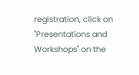registration, click on "Presentations and Workshops" on the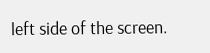left side of the screen.